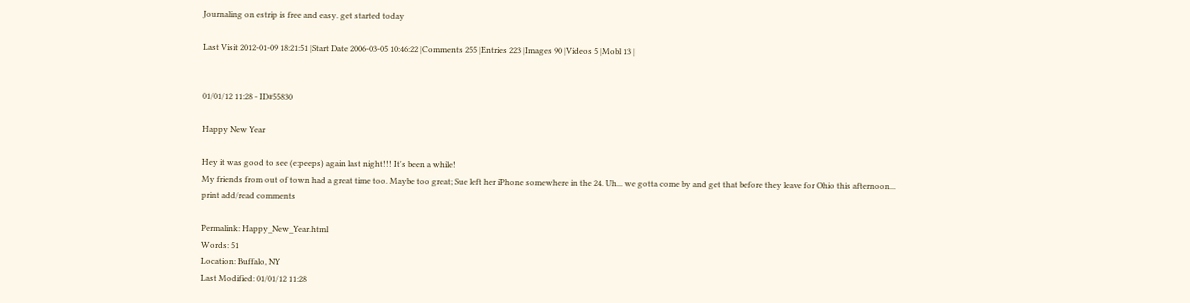Journaling on estrip is free and easy. get started today

Last Visit 2012-01-09 18:21:51 |Start Date 2006-03-05 10:46:22 |Comments 255 |Entries 223 |Images 90 |Videos 5 |Mobl 13 |


01/01/12 11:28 - ID#55830

Happy New Year

Hey it was good to see (e:peeps) again last night!!! It's been a while!
My friends from out of town had a great time too. Maybe too great; Sue left her iPhone somewhere in the 24. Uh... we gotta come by and get that before they leave for Ohio this afternoon...
print add/read comments

Permalink: Happy_New_Year.html
Words: 51
Location: Buffalo, NY
Last Modified: 01/01/12 11:28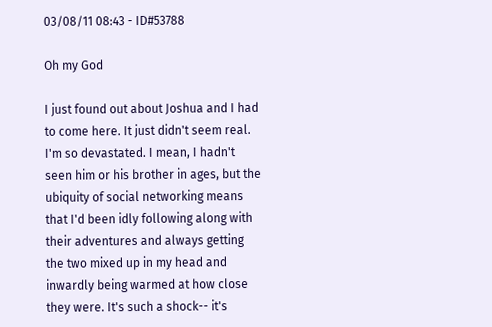03/08/11 08:43 - ID#53788

Oh my God

I just found out about Joshua and I had to come here. It just didn't seem real. I'm so devastated. I mean, I hadn't seen him or his brother in ages, but the ubiquity of social networking means that I'd been idly following along with their adventures and always getting the two mixed up in my head and inwardly being warmed at how close they were. It's such a shock-- it's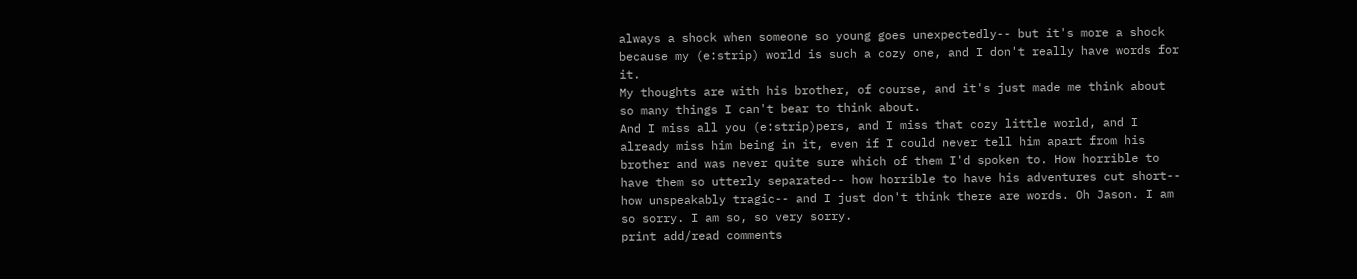always a shock when someone so young goes unexpectedly-- but it's more a shock because my (e:strip) world is such a cozy one, and I don't really have words for it.
My thoughts are with his brother, of course, and it's just made me think about so many things I can't bear to think about.
And I miss all you (e:strip)pers, and I miss that cozy little world, and I already miss him being in it, even if I could never tell him apart from his brother and was never quite sure which of them I'd spoken to. How horrible to have them so utterly separated-- how horrible to have his adventures cut short-- how unspeakably tragic-- and I just don't think there are words. Oh Jason. I am so sorry. I am so, so very sorry.
print add/read comments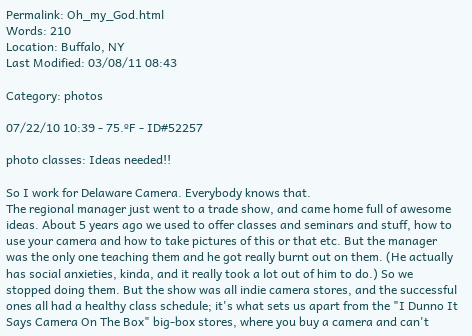Permalink: Oh_my_God.html
Words: 210
Location: Buffalo, NY
Last Modified: 03/08/11 08:43

Category: photos

07/22/10 10:39 - 75.ºF - ID#52257

photo classes: Ideas needed!!

So I work for Delaware Camera. Everybody knows that.
The regional manager just went to a trade show, and came home full of awesome ideas. About 5 years ago we used to offer classes and seminars and stuff, how to use your camera and how to take pictures of this or that etc. But the manager was the only one teaching them and he got really burnt out on them. (He actually has social anxieties, kinda, and it really took a lot out of him to do.) So we stopped doing them. But the show was all indie camera stores, and the successful ones all had a healthy class schedule; it's what sets us apart from the "I Dunno It Says Camera On The Box" big-box stores, where you buy a camera and can't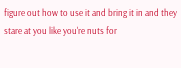figure out how to use it and bring it in and they stare at you like you're nuts for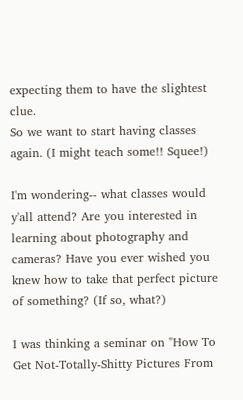expecting them to have the slightest clue.
So we want to start having classes again. (I might teach some!! Squee!)

I'm wondering-- what classes would y'all attend? Are you interested in learning about photography and cameras? Have you ever wished you knew how to take that perfect picture of something? (If so, what?)

I was thinking a seminar on "How To Get Not-Totally-Shitty Pictures From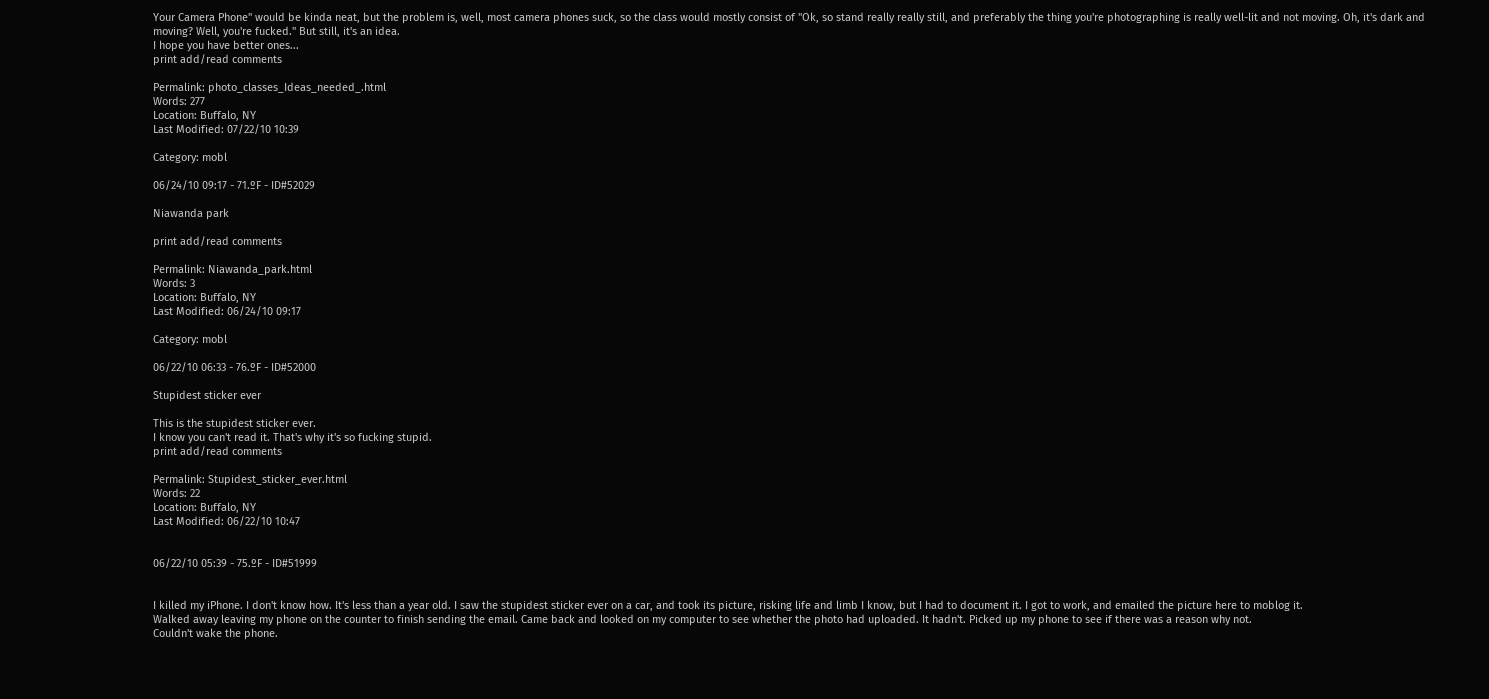Your Camera Phone" would be kinda neat, but the problem is, well, most camera phones suck, so the class would mostly consist of "Ok, so stand really really still, and preferably the thing you're photographing is really well-lit and not moving. Oh, it's dark and moving? Well, you're fucked." But still, it's an idea.
I hope you have better ones...
print add/read comments

Permalink: photo_classes_Ideas_needed_.html
Words: 277
Location: Buffalo, NY
Last Modified: 07/22/10 10:39

Category: mobl

06/24/10 09:17 - 71.ºF - ID#52029

Niawanda park

print add/read comments

Permalink: Niawanda_park.html
Words: 3
Location: Buffalo, NY
Last Modified: 06/24/10 09:17

Category: mobl

06/22/10 06:33 - 76.ºF - ID#52000

Stupidest sticker ever

This is the stupidest sticker ever.
I know you can't read it. That's why it's so fucking stupid.
print add/read comments

Permalink: Stupidest_sticker_ever.html
Words: 22
Location: Buffalo, NY
Last Modified: 06/22/10 10:47


06/22/10 05:39 - 75.ºF - ID#51999


I killed my iPhone. I don't know how. It's less than a year old. I saw the stupidest sticker ever on a car, and took its picture, risking life and limb I know, but I had to document it. I got to work, and emailed the picture here to moblog it.
Walked away leaving my phone on the counter to finish sending the email. Came back and looked on my computer to see whether the photo had uploaded. It hadn't. Picked up my phone to see if there was a reason why not.
Couldn't wake the phone.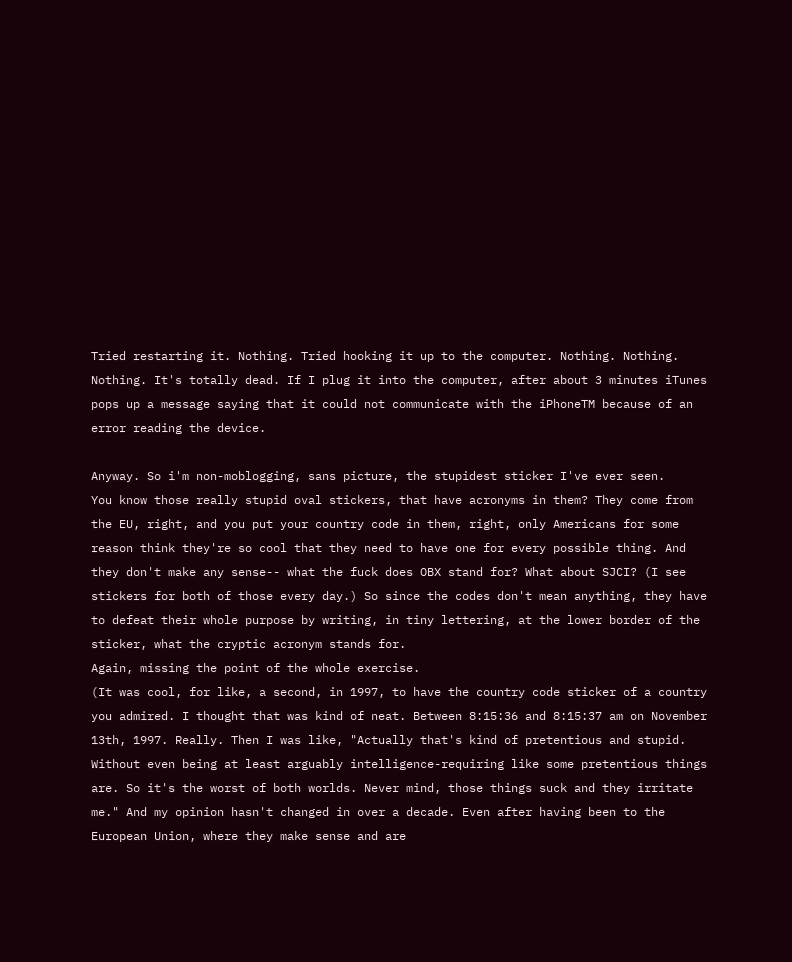Tried restarting it. Nothing. Tried hooking it up to the computer. Nothing. Nothing. Nothing. It's totally dead. If I plug it into the computer, after about 3 minutes iTunes pops up a message saying that it could not communicate with the iPhoneTM because of an error reading the device.

Anyway. So i'm non-moblogging, sans picture, the stupidest sticker I've ever seen.
You know those really stupid oval stickers, that have acronyms in them? They come from the EU, right, and you put your country code in them, right, only Americans for some reason think they're so cool that they need to have one for every possible thing. And they don't make any sense-- what the fuck does OBX stand for? What about SJCI? (I see stickers for both of those every day.) So since the codes don't mean anything, they have to defeat their whole purpose by writing, in tiny lettering, at the lower border of the sticker, what the cryptic acronym stands for.
Again, missing the point of the whole exercise.
(It was cool, for like, a second, in 1997, to have the country code sticker of a country you admired. I thought that was kind of neat. Between 8:15:36 and 8:15:37 am on November 13th, 1997. Really. Then I was like, "Actually that's kind of pretentious and stupid. Without even being at least arguably intelligence-requiring like some pretentious things are. So it's the worst of both worlds. Never mind, those things suck and they irritate me." And my opinion hasn't changed in over a decade. Even after having been to the European Union, where they make sense and are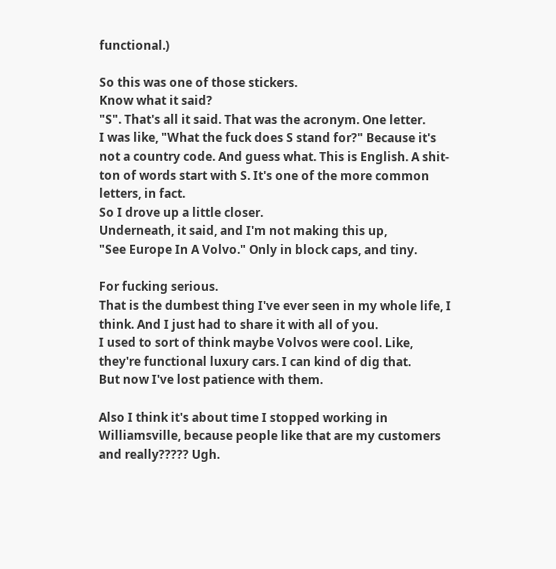functional.)

So this was one of those stickers.
Know what it said?
"S". That's all it said. That was the acronym. One letter.
I was like, "What the fuck does S stand for?" Because it's not a country code. And guess what. This is English. A shit-ton of words start with S. It's one of the more common letters, in fact.
So I drove up a little closer.
Underneath, it said, and I'm not making this up,
"See Europe In A Volvo." Only in block caps, and tiny.

For fucking serious.
That is the dumbest thing I've ever seen in my whole life, I think. And I just had to share it with all of you.
I used to sort of think maybe Volvos were cool. Like, they're functional luxury cars. I can kind of dig that.
But now I've lost patience with them.

Also I think it's about time I stopped working in Williamsville, because people like that are my customers and really????? Ugh.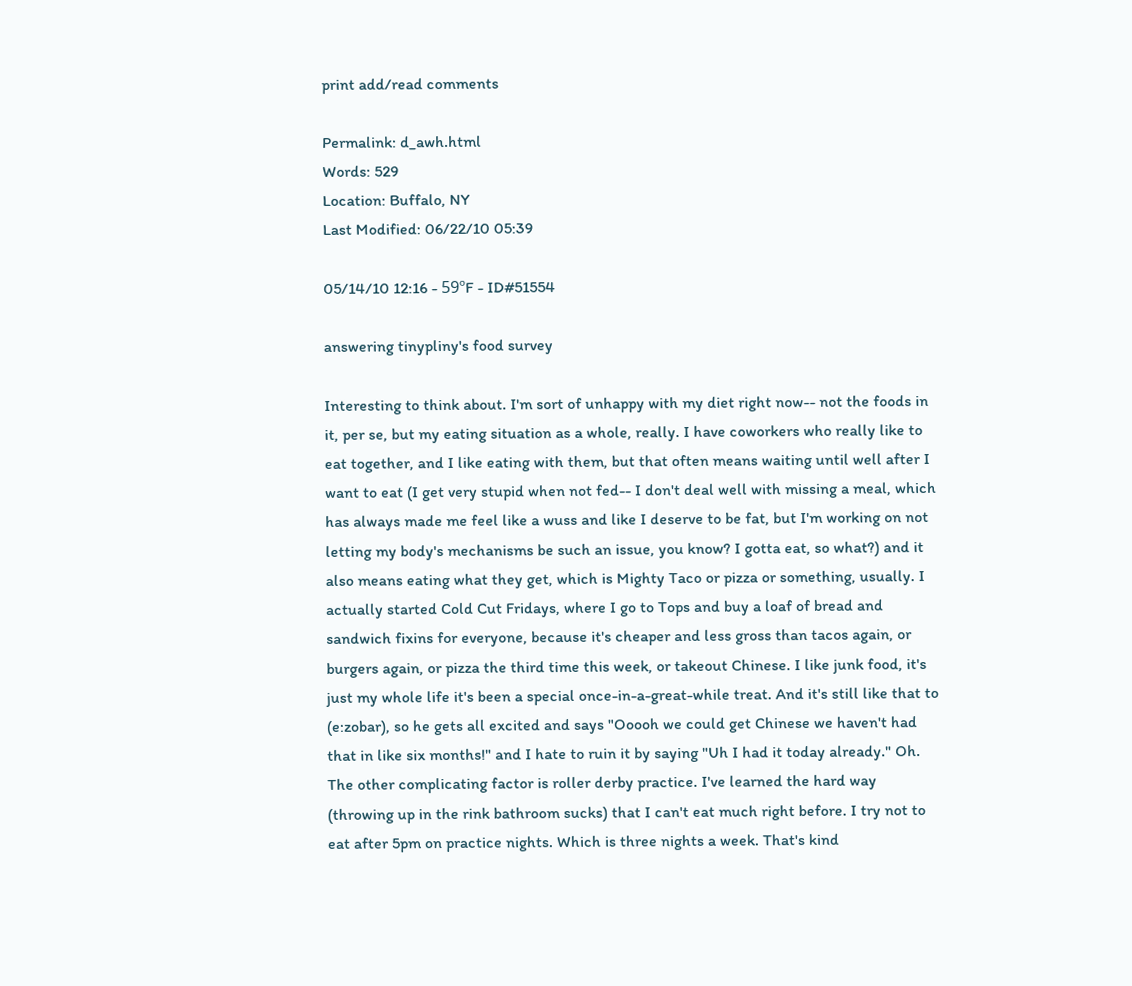print add/read comments

Permalink: d_awh.html
Words: 529
Location: Buffalo, NY
Last Modified: 06/22/10 05:39

05/14/10 12:16 - 59ºF - ID#51554

answering tinypliny's food survey

Interesting to think about. I'm sort of unhappy with my diet right now-- not the foods in it, per se, but my eating situation as a whole, really. I have coworkers who really like to eat together, and I like eating with them, but that often means waiting until well after I want to eat (I get very stupid when not fed-- I don't deal well with missing a meal, which has always made me feel like a wuss and like I deserve to be fat, but I'm working on not letting my body's mechanisms be such an issue, you know? I gotta eat, so what?) and it also means eating what they get, which is Mighty Taco or pizza or something, usually. I actually started Cold Cut Fridays, where I go to Tops and buy a loaf of bread and sandwich fixins for everyone, because it's cheaper and less gross than tacos again, or burgers again, or pizza the third time this week, or takeout Chinese. I like junk food, it's just my whole life it's been a special once-in-a-great-while treat. And it's still like that to (e:zobar), so he gets all excited and says "Ooooh we could get Chinese we haven't had that in like six months!" and I hate to ruin it by saying "Uh I had it today already." Oh.
The other complicating factor is roller derby practice. I've learned the hard way (throwing up in the rink bathroom sucks) that I can't eat much right before. I try not to eat after 5pm on practice nights. Which is three nights a week. That's kind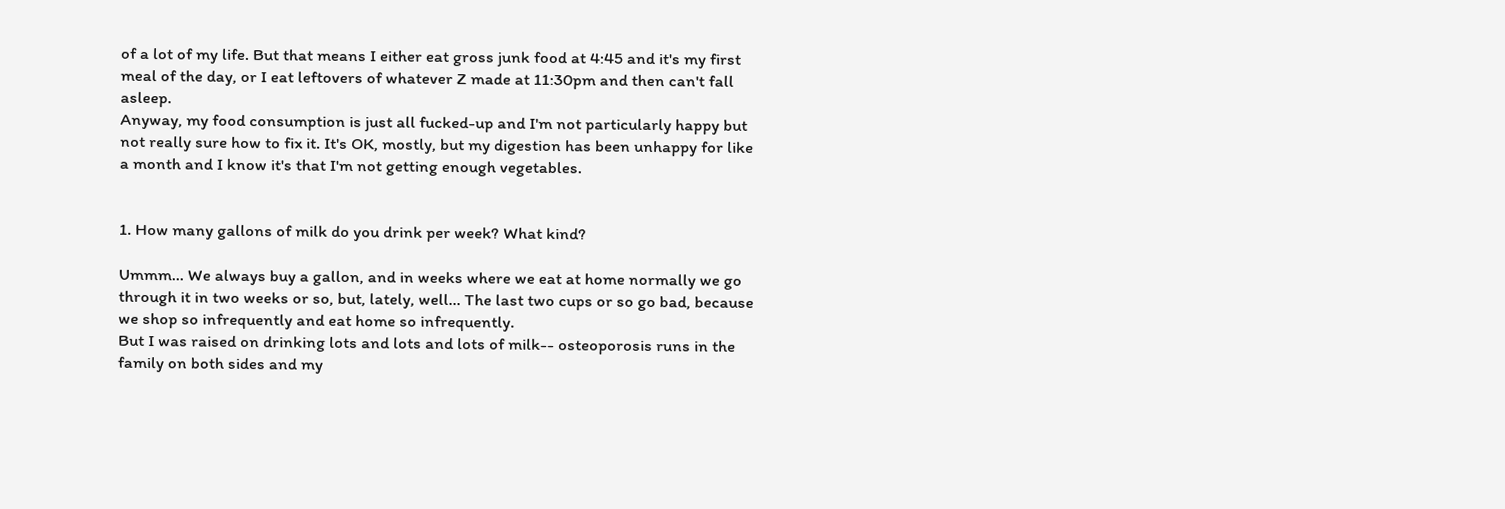of a lot of my life. But that means I either eat gross junk food at 4:45 and it's my first meal of the day, or I eat leftovers of whatever Z made at 11:30pm and then can't fall asleep.
Anyway, my food consumption is just all fucked-up and I'm not particularly happy but not really sure how to fix it. It's OK, mostly, but my digestion has been unhappy for like a month and I know it's that I'm not getting enough vegetables.


1. How many gallons of milk do you drink per week? What kind?

Ummm... We always buy a gallon, and in weeks where we eat at home normally we go through it in two weeks or so, but, lately, well... The last two cups or so go bad, because we shop so infrequently and eat home so infrequently.
But I was raised on drinking lots and lots and lots of milk-- osteoporosis runs in the family on both sides and my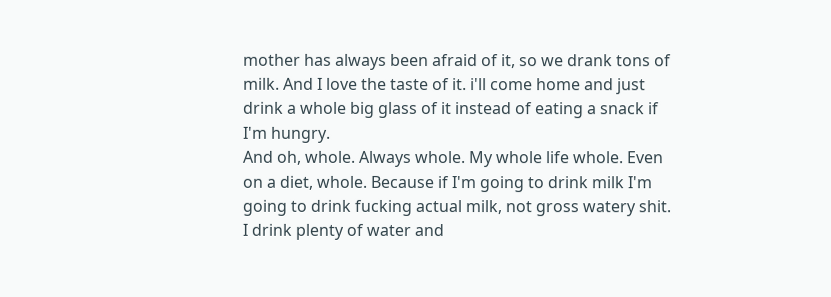mother has always been afraid of it, so we drank tons of milk. And I love the taste of it. i'll come home and just drink a whole big glass of it instead of eating a snack if I'm hungry.
And oh, whole. Always whole. My whole life whole. Even on a diet, whole. Because if I'm going to drink milk I'm going to drink fucking actual milk, not gross watery shit. I drink plenty of water and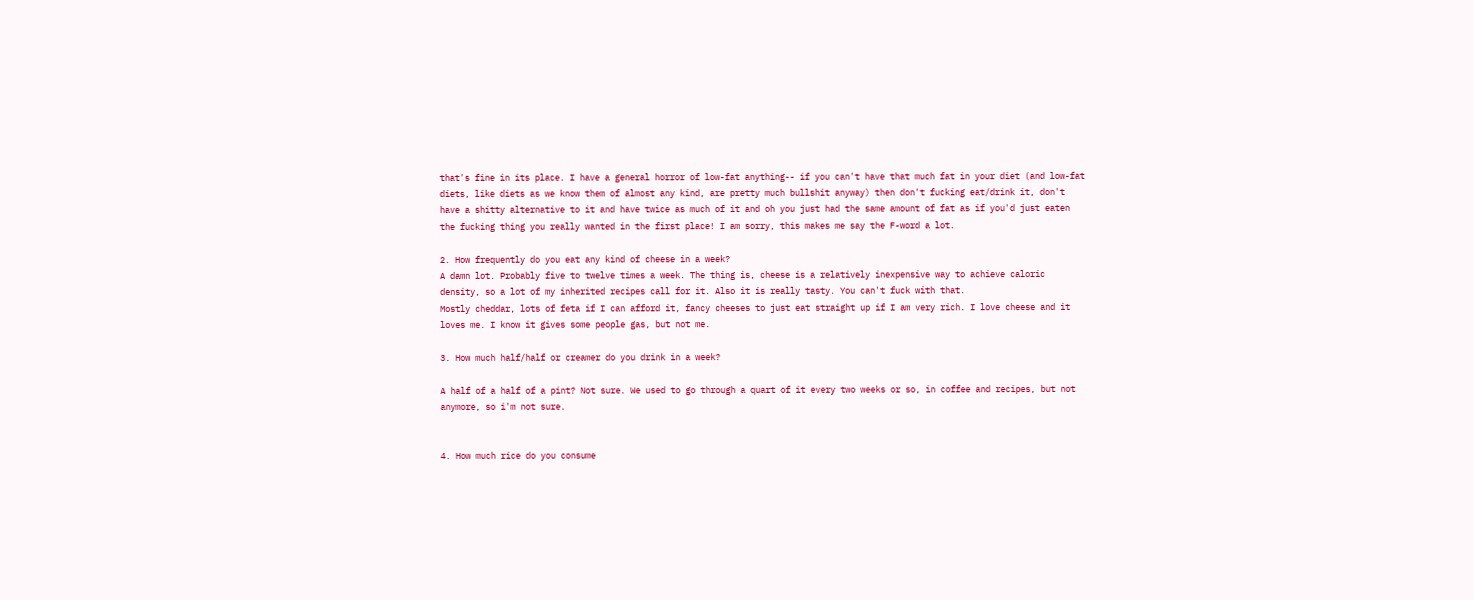that's fine in its place. I have a general horror of low-fat anything-- if you can't have that much fat in your diet (and low-fat diets, like diets as we know them of almost any kind, are pretty much bullshit anyway) then don't fucking eat/drink it, don't have a shitty alternative to it and have twice as much of it and oh you just had the same amount of fat as if you'd just eaten the fucking thing you really wanted in the first place! I am sorry, this makes me say the F-word a lot.

2. How frequently do you eat any kind of cheese in a week?
A damn lot. Probably five to twelve times a week. The thing is, cheese is a relatively inexpensive way to achieve caloric density, so a lot of my inherited recipes call for it. Also it is really tasty. You can't fuck with that.
Mostly cheddar, lots of feta if I can afford it, fancy cheeses to just eat straight up if I am very rich. I love cheese and it loves me. I know it gives some people gas, but not me.

3. How much half/half or creamer do you drink in a week?

A half of a half of a pint? Not sure. We used to go through a quart of it every two weeks or so, in coffee and recipes, but not anymore, so i'm not sure.


4. How much rice do you consume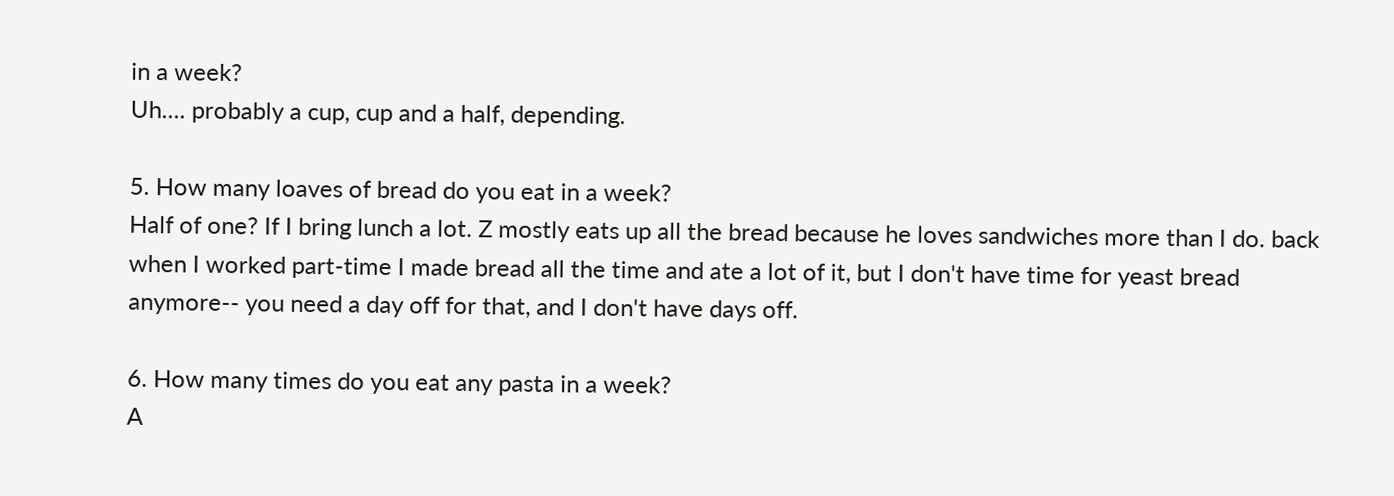in a week?
Uh.... probably a cup, cup and a half, depending.

5. How many loaves of bread do you eat in a week?
Half of one? If I bring lunch a lot. Z mostly eats up all the bread because he loves sandwiches more than I do. back when I worked part-time I made bread all the time and ate a lot of it, but I don't have time for yeast bread anymore-- you need a day off for that, and I don't have days off.

6. How many times do you eat any pasta in a week?
A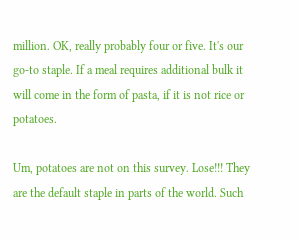million. OK, really probably four or five. It's our go-to staple. If a meal requires additional bulk it will come in the form of pasta, if it is not rice or potatoes.

Um, potatoes are not on this survey. Lose!!! They are the default staple in parts of the world. Such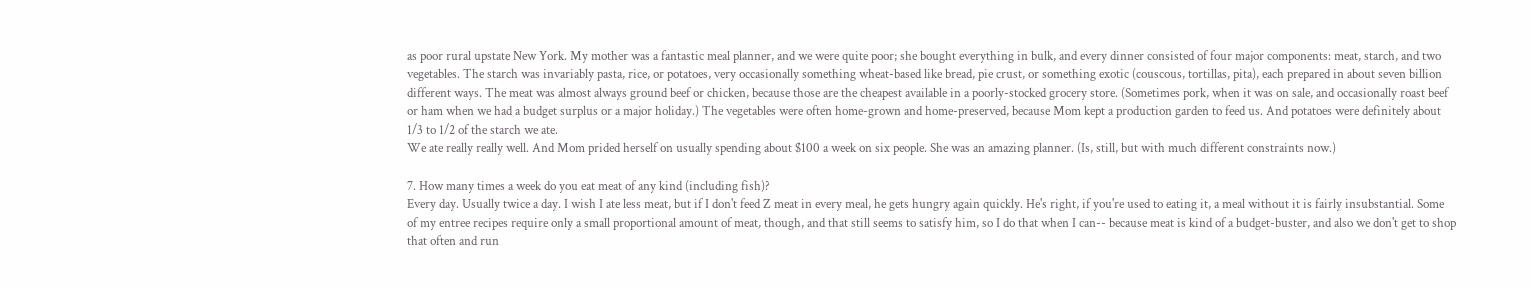as poor rural upstate New York. My mother was a fantastic meal planner, and we were quite poor; she bought everything in bulk, and every dinner consisted of four major components: meat, starch, and two vegetables. The starch was invariably pasta, rice, or potatoes, very occasionally something wheat-based like bread, pie crust, or something exotic (couscous, tortillas, pita), each prepared in about seven billion different ways. The meat was almost always ground beef or chicken, because those are the cheapest available in a poorly-stocked grocery store. (Sometimes pork, when it was on sale, and occasionally roast beef or ham when we had a budget surplus or a major holiday.) The vegetables were often home-grown and home-preserved, because Mom kept a production garden to feed us. And potatoes were definitely about 1/3 to 1/2 of the starch we ate.
We ate really really well. And Mom prided herself on usually spending about $100 a week on six people. She was an amazing planner. (Is, still, but with much different constraints now.)

7. How many times a week do you eat meat of any kind (including fish)?
Every day. Usually twice a day. I wish I ate less meat, but if I don't feed Z meat in every meal, he gets hungry again quickly. He's right, if you're used to eating it, a meal without it is fairly insubstantial. Some of my entree recipes require only a small proportional amount of meat, though, and that still seems to satisfy him, so I do that when I can-- because meat is kind of a budget-buster, and also we don't get to shop that often and run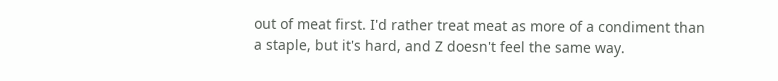out of meat first. I'd rather treat meat as more of a condiment than a staple, but it's hard, and Z doesn't feel the same way.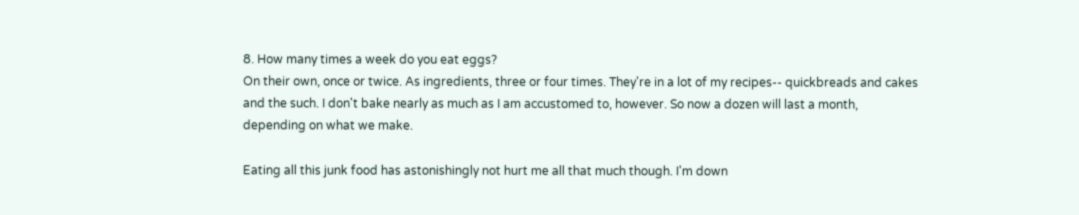8. How many times a week do you eat eggs?
On their own, once or twice. As ingredients, three or four times. They're in a lot of my recipes-- quickbreads and cakes and the such. I don't bake nearly as much as I am accustomed to, however. So now a dozen will last a month, depending on what we make.

Eating all this junk food has astonishingly not hurt me all that much though. I'm down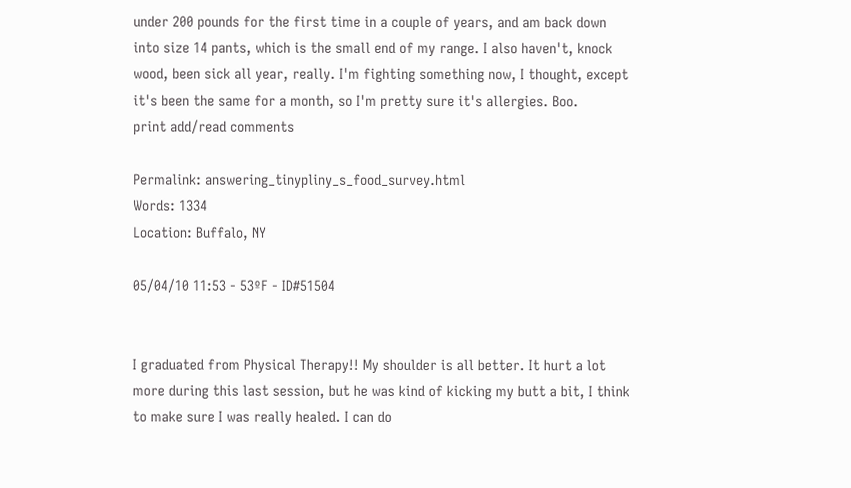under 200 pounds for the first time in a couple of years, and am back down into size 14 pants, which is the small end of my range. I also haven't, knock wood, been sick all year, really. I'm fighting something now, I thought, except it's been the same for a month, so I'm pretty sure it's allergies. Boo.
print add/read comments

Permalink: answering_tinypliny_s_food_survey.html
Words: 1334
Location: Buffalo, NY

05/04/10 11:53 - 53ºF - ID#51504


I graduated from Physical Therapy!! My shoulder is all better. It hurt a lot more during this last session, but he was kind of kicking my butt a bit, I think to make sure I was really healed. I can do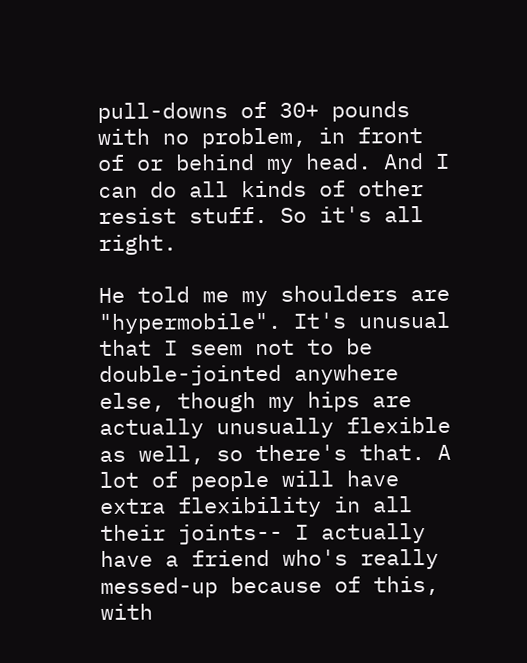pull-downs of 30+ pounds with no problem, in front of or behind my head. And I can do all kinds of other resist stuff. So it's all right.

He told me my shoulders are "hypermobile". It's unusual that I seem not to be double-jointed anywhere else, though my hips are actually unusually flexible as well, so there's that. A lot of people will have extra flexibility in all their joints-- I actually have a friend who's really messed-up because of this, with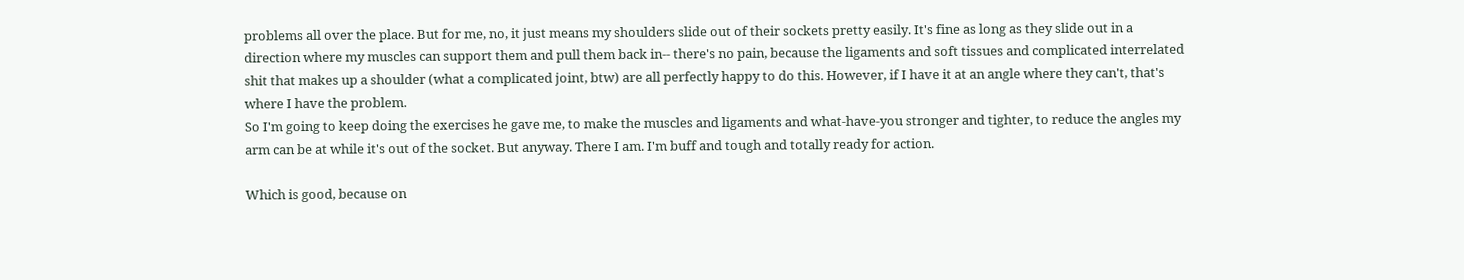problems all over the place. But for me, no, it just means my shoulders slide out of their sockets pretty easily. It's fine as long as they slide out in a direction where my muscles can support them and pull them back in-- there's no pain, because the ligaments and soft tissues and complicated interrelated shit that makes up a shoulder (what a complicated joint, btw) are all perfectly happy to do this. However, if I have it at an angle where they can't, that's where I have the problem.
So I'm going to keep doing the exercises he gave me, to make the muscles and ligaments and what-have-you stronger and tighter, to reduce the angles my arm can be at while it's out of the socket. But anyway. There I am. I'm buff and tough and totally ready for action.

Which is good, because on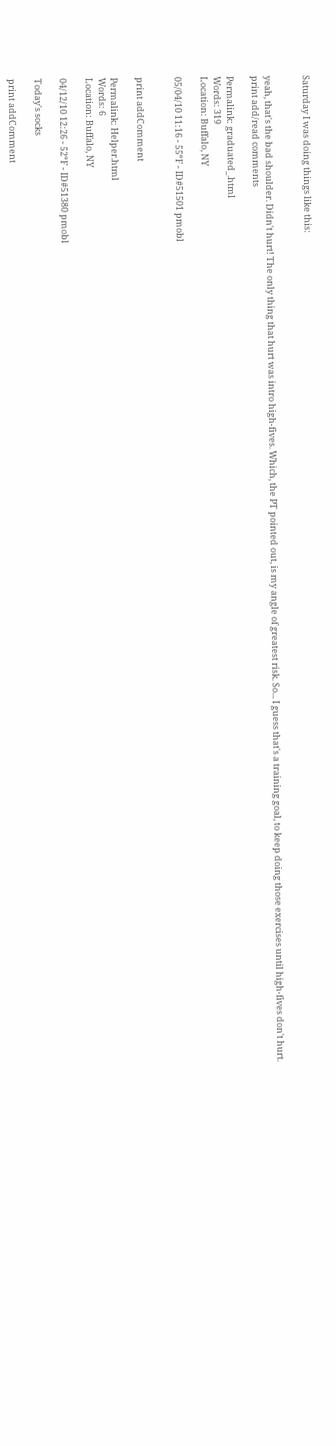Saturday I was doing things like this:


yeah, that's the bad shoulder. Didn't hurt! The only thing that hurt was intro high-fives. Which, the PT pointed out, is my angle of greatest risk. So... I guess that's a training goal, to keep doing those exercises until high-fives don't hurt.
print add/read comments

Permalink: graduated_.html
Words: 319
Location: Buffalo, NY

05/04/10 11:16 - 55ºF - ID#51501 pmobl


print addComment

Permalink: Helper.html
Words: 6
Location: Buffalo, NY

04/12/10 12:26 - 52ºF - ID#51380 pmobl

Today's socks

print addComment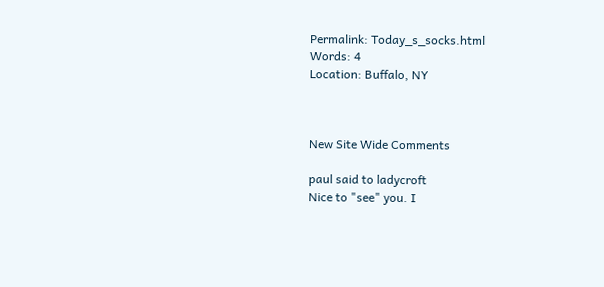Permalink: Today_s_socks.html
Words: 4
Location: Buffalo, NY



New Site Wide Comments

paul said to ladycroft
Nice to "see" you. I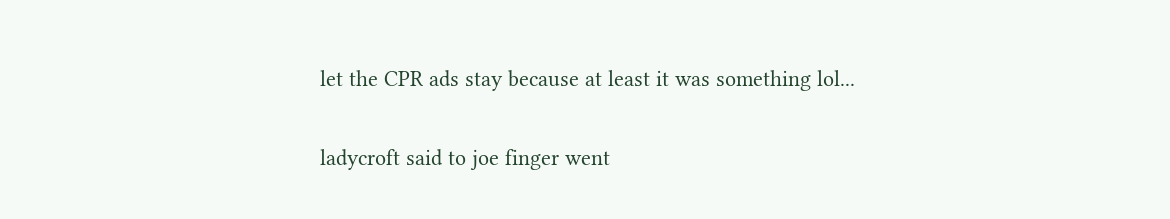let the CPR ads stay because at least it was something lol...

ladycroft said to joe finger went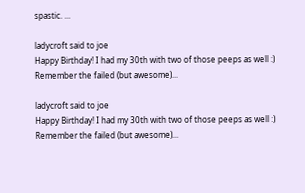spastic. ...

ladycroft said to joe
Happy Birthday! I had my 30th with two of those peeps as well :) Remember the failed (but awesome)...

ladycroft said to joe
Happy Birthday! I had my 30th with two of those peeps as well :) Remember the failed (but awesome)...